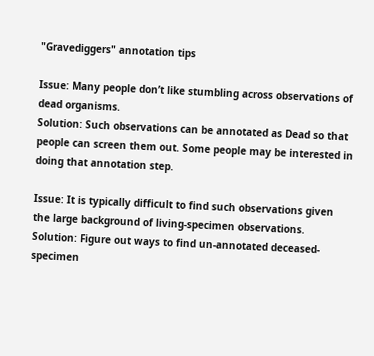"Gravediggers" annotation tips

Issue: Many people don’t like stumbling across observations of dead organisms.
Solution: Such observations can be annotated as Dead so that people can screen them out. Some people may be interested in doing that annotation step.

Issue: It is typically difficult to find such observations given the large background of living-specimen observations.
Solution: Figure out ways to find un-annotated deceased-specimen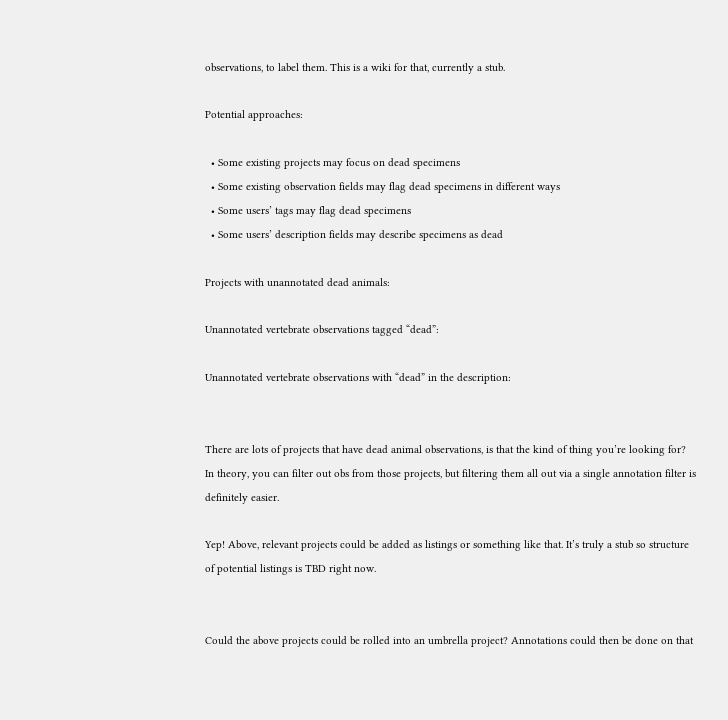observations, to label them. This is a wiki for that, currently a stub.

Potential approaches:

  • Some existing projects may focus on dead specimens
  • Some existing observation fields may flag dead specimens in different ways
  • Some users’ tags may flag dead specimens
  • Some users’ description fields may describe specimens as dead

Projects with unannotated dead animals:

Unannotated vertebrate observations tagged “dead”:

Unannotated vertebrate observations with “dead” in the description:


There are lots of projects that have dead animal observations, is that the kind of thing you’re looking for? In theory, you can filter out obs from those projects, but filtering them all out via a single annotation filter is definitely easier.

Yep! Above, relevant projects could be added as listings or something like that. It’s truly a stub so structure of potential listings is TBD right now.


Could the above projects could be rolled into an umbrella project? Annotations could then be done on that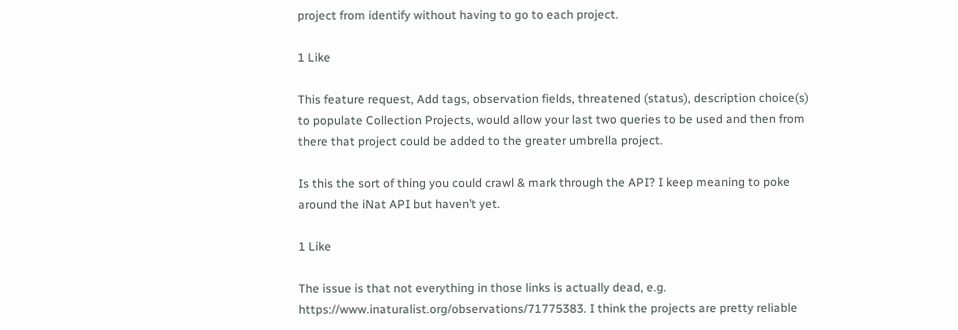project from identify without having to go to each project.

1 Like

This feature request, Add tags, observation fields, threatened (status), description choice(s) to populate Collection Projects, would allow your last two queries to be used and then from there that project could be added to the greater umbrella project.

Is this the sort of thing you could crawl & mark through the API? I keep meaning to poke around the iNat API but haven’t yet.

1 Like

The issue is that not everything in those links is actually dead, e.g. https://www.inaturalist.org/observations/71775383. I think the projects are pretty reliable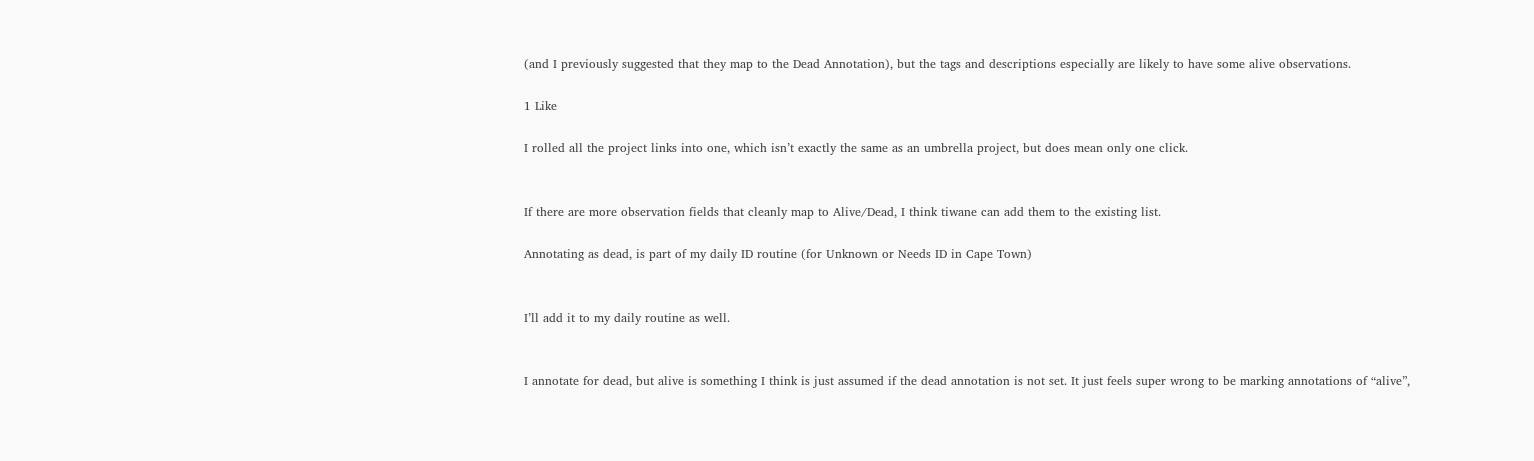(and I previously suggested that they map to the Dead Annotation), but the tags and descriptions especially are likely to have some alive observations.

1 Like

I rolled all the project links into one, which isn’t exactly the same as an umbrella project, but does mean only one click.


If there are more observation fields that cleanly map to Alive/Dead, I think tiwane can add them to the existing list.

Annotating as dead, is part of my daily ID routine (for Unknown or Needs ID in Cape Town)


I’ll add it to my daily routine as well.


I annotate for dead, but alive is something I think is just assumed if the dead annotation is not set. It just feels super wrong to be marking annotations of “alive”,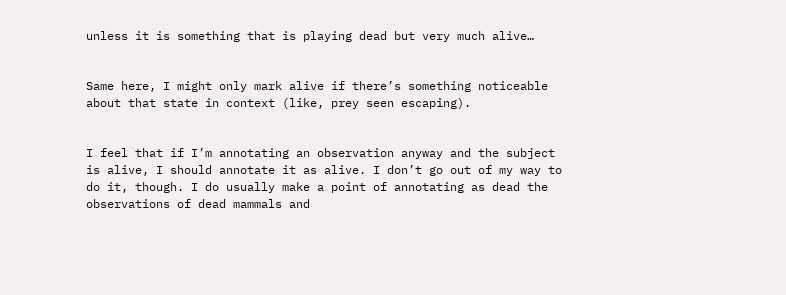unless it is something that is playing dead but very much alive…


Same here, I might only mark alive if there’s something noticeable about that state in context (like, prey seen escaping).


I feel that if I’m annotating an observation anyway and the subject is alive, I should annotate it as alive. I don’t go out of my way to do it, though. I do usually make a point of annotating as dead the observations of dead mammals and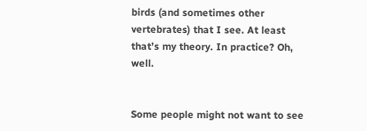birds (and sometimes other vertebrates) that I see. At least that’s my theory. In practice? Oh, well.


Some people might not want to see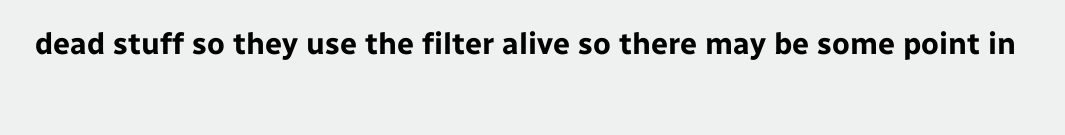dead stuff so they use the filter alive so there may be some point in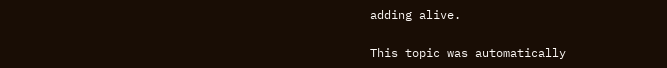adding alive.

This topic was automatically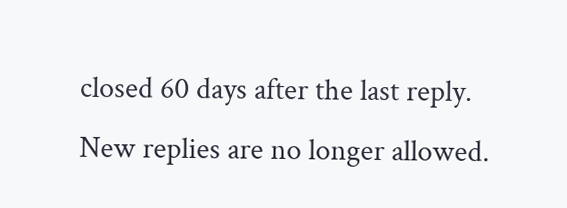closed 60 days after the last reply. New replies are no longer allowed.